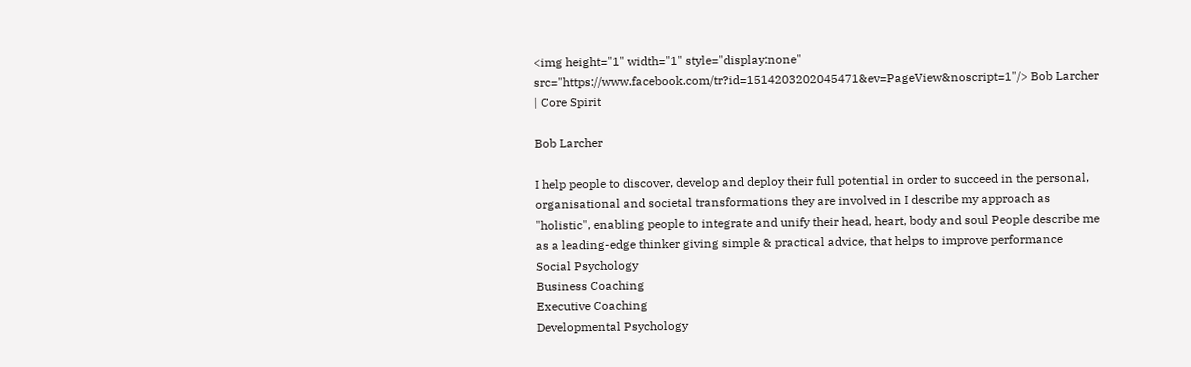<img height="1" width="1" style="display:none" src="https://www.facebook.com/tr?id=1514203202045471&ev=PageView&noscript=1"/> Bob Larcher | Core Spirit

Bob Larcher

I help people to discover, develop and deploy their full potential in order to succeed in the personal, organisational and societal transformations they are involved in I describe my approach as "holistic", enabling people to integrate and unify their head, heart, body and soul People describe me as a leading-edge thinker giving simple & practical advice, that helps to improve performance
Social Psychology
Business Coaching
Executive Coaching
Developmental Psychology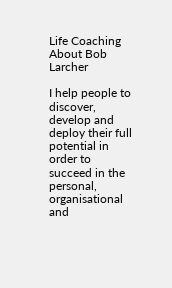Life Coaching
About Bob Larcher

I help people to discover, develop and deploy their full potential in order to succeed in the personal, organisational and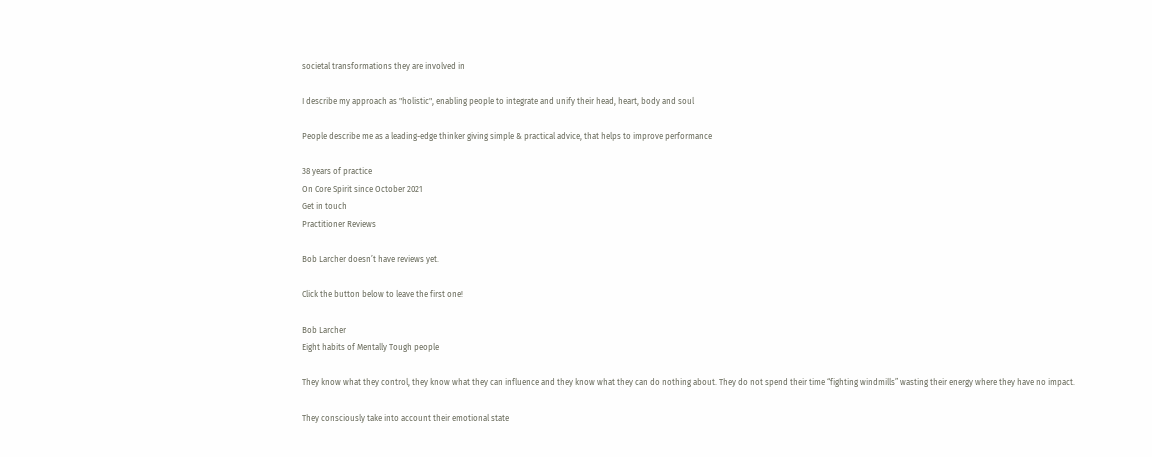societal transformations they are involved in

I describe my approach as "holistic", enabling people to integrate and unify their head, heart, body and soul

People describe me as a leading-edge thinker giving simple & practical advice, that helps to improve performance

38 years of practice
On Core Spirit since October 2021
Get in touch
Practitioner Reviews

Bob Larcher doesn’t have reviews yet.

Click the button below to leave the first one!

Bob Larcher
Eight habits of Mentally Tough people

They know what they control, they know what they can influence and they know what they can do nothing about. They do not spend their time “fighting windmills” wasting their energy where they have no impact.

They consciously take into account their emotional state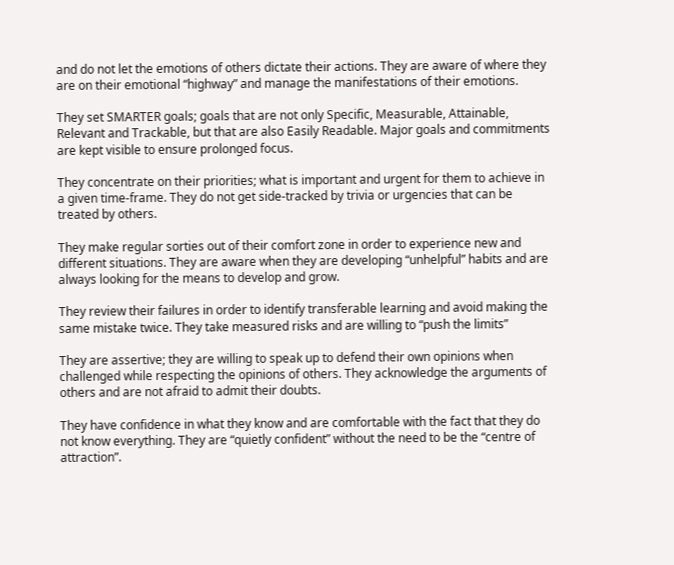and do not let the emotions of others dictate their actions. They are aware of where they are on their emotional “highway” and manage the manifestations of their emotions.

They set SMARTER goals; goals that are not only Specific, Measurable, Attainable, Relevant and Trackable, but that are also Easily Readable. Major goals and commitments are kept visible to ensure prolonged focus.

They concentrate on their priorities; what is important and urgent for them to achieve in a given time-frame. They do not get side-tracked by trivia or urgencies that can be treated by others.

They make regular sorties out of their comfort zone in order to experience new and different situations. They are aware when they are developing “unhelpful” habits and are always looking for the means to develop and grow.

They review their failures in order to identify transferable learning and avoid making the same mistake twice. They take measured risks and are willing to “push the limits”

They are assertive; they are willing to speak up to defend their own opinions when challenged while respecting the opinions of others. They acknowledge the arguments of others and are not afraid to admit their doubts.

They have confidence in what they know and are comfortable with the fact that they do not know everything. They are “quietly confident” without the need to be the “centre of attraction”.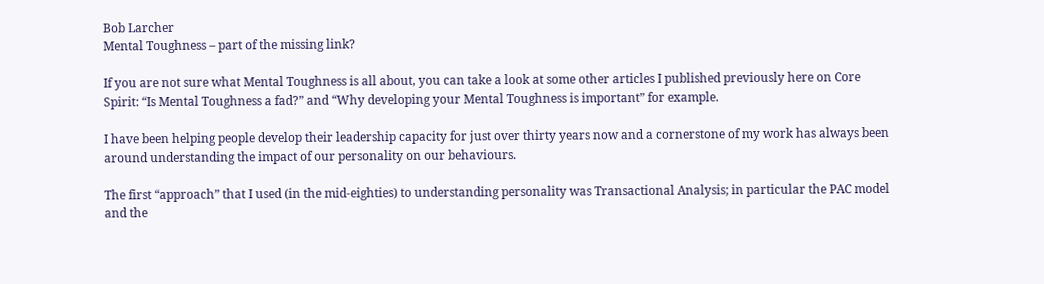Bob Larcher
Mental Toughness – part of the missing link?

If you are not sure what Mental Toughness is all about, you can take a look at some other articles I published previously here on Core Spirit: “Is Mental Toughness a fad?” and “Why developing your Mental Toughness is important” for example.

I have been helping people develop their leadership capacity for just over thirty years now and a cornerstone of my work has always been around understanding the impact of our personality on our behaviours.

The first “approach” that I used (in the mid-eighties) to understanding personality was Transactional Analysis; in particular the PAC model and the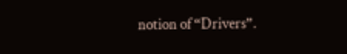notion of “Drivers”.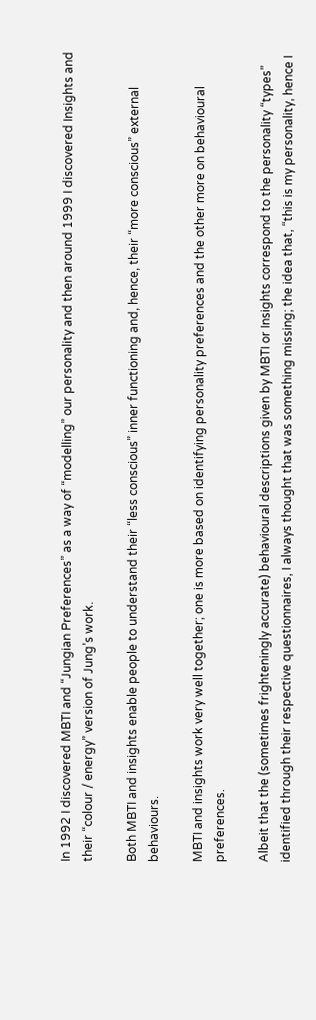In 1992 I discovered MBTI and “Jungian Preferences” as a way of “modelling” our personality and then around 1999 I discovered Insights and their “colour / energy” version of Jung’s work.

Both MBTI and insights enable people to understand their “less conscious” inner functioning and, hence, their “more conscious” external behaviours.

MBTI and insights work very well together; one is more based on identifying personality preferences and the other more on behavioural preferences.

Albeit that the (sometimes frighteningly accurate) behavioural descriptions given by MBTI or Insights correspond to the personality “types” identified through their respective questionnaires, I always thought that was something missing; the idea that, “this is my personality, hence I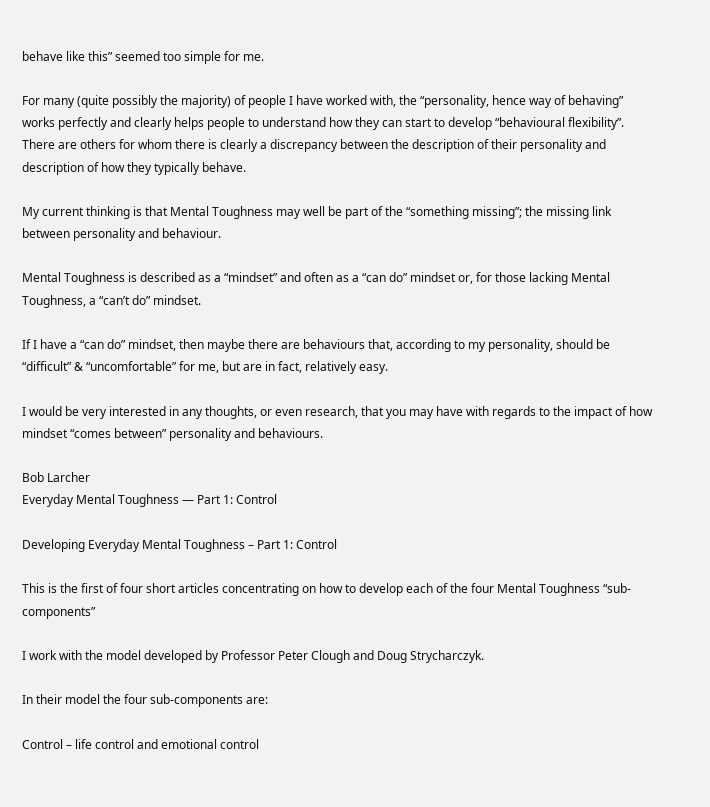behave like this” seemed too simple for me.

For many (quite possibly the majority) of people I have worked with, the “personality, hence way of behaving” works perfectly and clearly helps people to understand how they can start to develop “behavioural flexibility”. There are others for whom there is clearly a discrepancy between the description of their personality and description of how they typically behave.

My current thinking is that Mental Toughness may well be part of the “something missing”; the missing link between personality and behaviour.

Mental Toughness is described as a “mindset” and often as a “can do” mindset or, for those lacking Mental Toughness, a “can’t do” mindset.

If I have a “can do” mindset, then maybe there are behaviours that, according to my personality, should be “difficult” & “uncomfortable” for me, but are in fact, relatively easy.

I would be very interested in any thoughts, or even research, that you may have with regards to the impact of how mindset “comes between” personality and behaviours.

Bob Larcher
Everyday Mental Toughness — Part 1: Control

Developing Everyday Mental Toughness – Part 1: Control

This is the first of four short articles concentrating on how to develop each of the four Mental Toughness “sub-components”

I work with the model developed by Professor Peter Clough and Doug Strycharczyk.

In their model the four sub-components are:

Control – life control and emotional control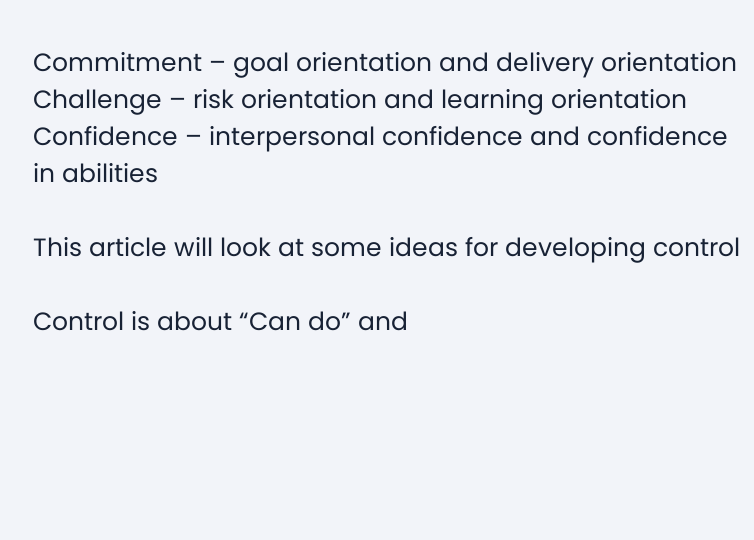Commitment – goal orientation and delivery orientation
Challenge – risk orientation and learning orientation
Confidence – interpersonal confidence and confidence in abilities

This article will look at some ideas for developing control

Control is about “Can do” and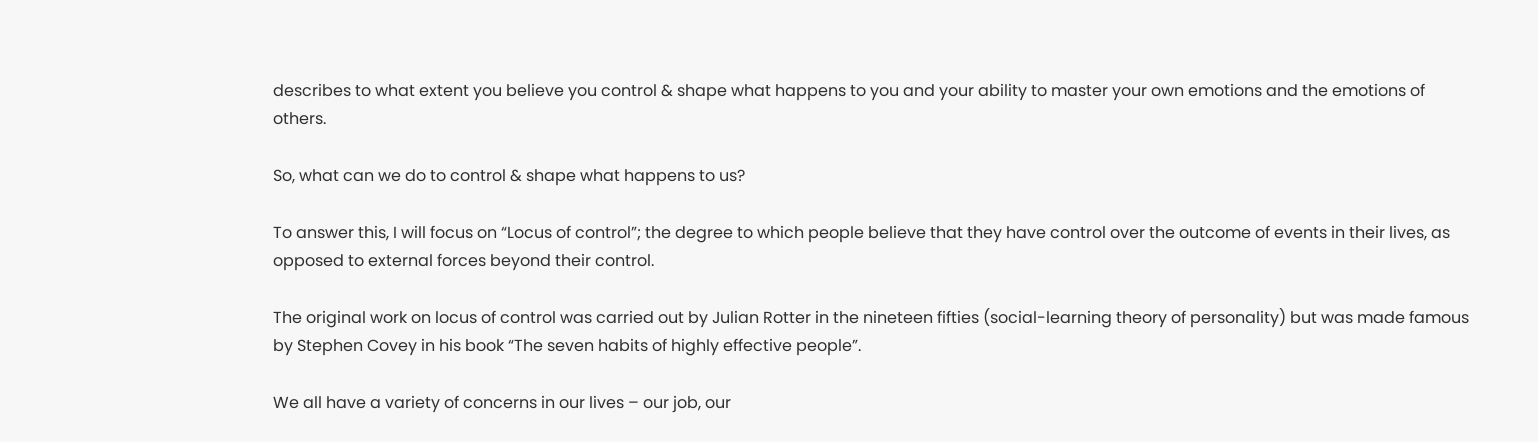describes to what extent you believe you control & shape what happens to you and your ability to master your own emotions and the emotions of others.

So, what can we do to control & shape what happens to us?

To answer this, I will focus on “Locus of control”; the degree to which people believe that they have control over the outcome of events in their lives, as opposed to external forces beyond their control.

The original work on locus of control was carried out by Julian Rotter in the nineteen fifties (social-learning theory of personality) but was made famous by Stephen Covey in his book “The seven habits of highly effective people”.

We all have a variety of concerns in our lives – our job, our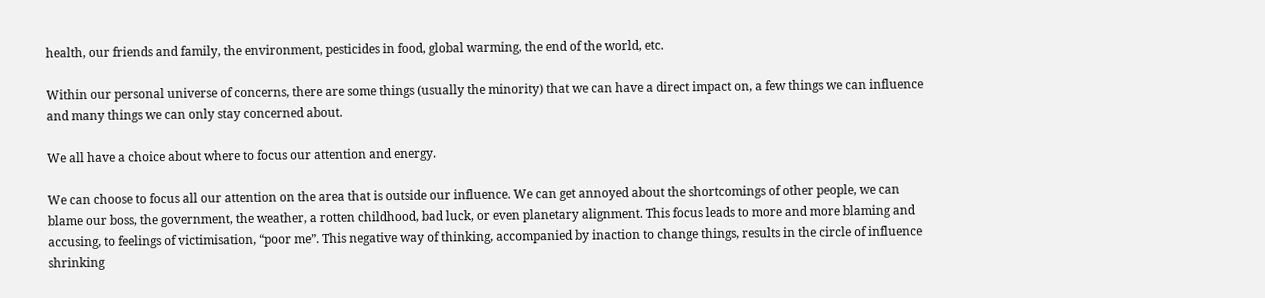health, our friends and family, the environment, pesticides in food, global warming, the end of the world, etc.

Within our personal universe of concerns, there are some things (usually the minority) that we can have a direct impact on, a few things we can influence and many things we can only stay concerned about.

We all have a choice about where to focus our attention and energy.

We can choose to focus all our attention on the area that is outside our influence. We can get annoyed about the shortcomings of other people, we can blame our boss, the government, the weather, a rotten childhood, bad luck, or even planetary alignment. This focus leads to more and more blaming and accusing, to feelings of victimisation, “poor me”. This negative way of thinking, accompanied by inaction to change things, results in the circle of influence shrinking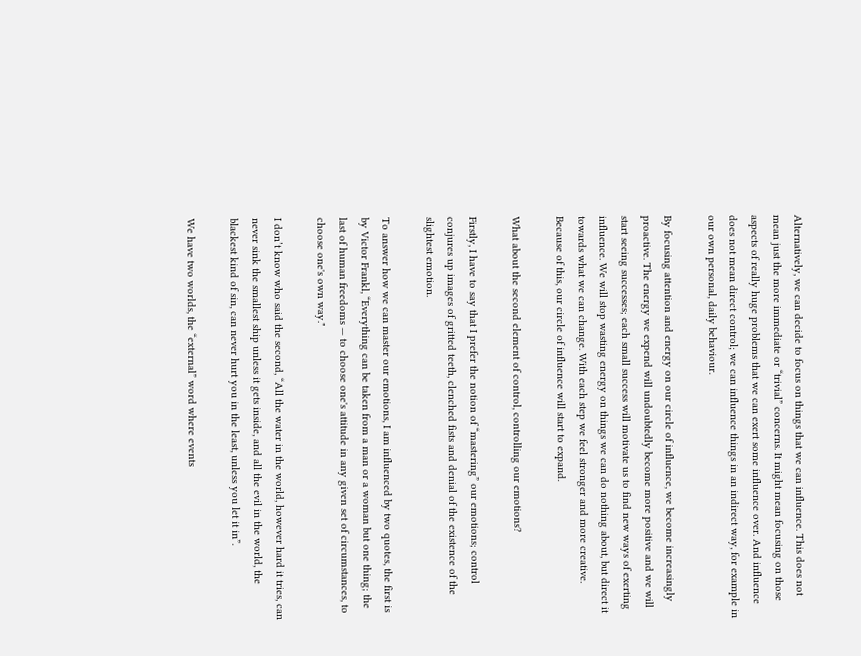Alternatively, we can decide to focus on things that we can influence. This does not mean just the more immediate or “trivial” concerns. It might mean focusing on those aspects of really huge problems that we can exert some influence over. And influence does not mean direct control; we can influence things in an indirect way, for example in our own personal, daily behaviour.

By focusing attention and energy on our circle of influence, we become increasingly proactive. The energy we expend will undoubtedly become more positive and we will start seeing successes; each small success will motivate us to find new ways of exerting influence. We will stop wasting energy on things we can do nothing about, but direct it towards what we can change. With each step we feel stronger and more creative. Because of this, our circle of influence will start to expand.

What about the second element of control, controlling our emotions?

Firstly, I have to say that I prefer the notion of “mastering” our emotions; control conjures up images of gritted teeth, clenched fists and denial of the existence of the slightest emotion.

To answer how we can master our emotions, I am influenced by two quotes, the first is by Victor Frankl, “Everything can be taken from a man or a woman but one thing; the last of human freedoms — to choose one's attitude in any given set of circumstances, to choose one's own way."

I don’t know who said the second, “All the water in the world, however hard it tries, can never sink the smallest ship unless it gets inside, and all the evil in the world, the blackest kind of sin, can never hurt you in the least, unless you let it in”.

We have two worlds, the “external” word where events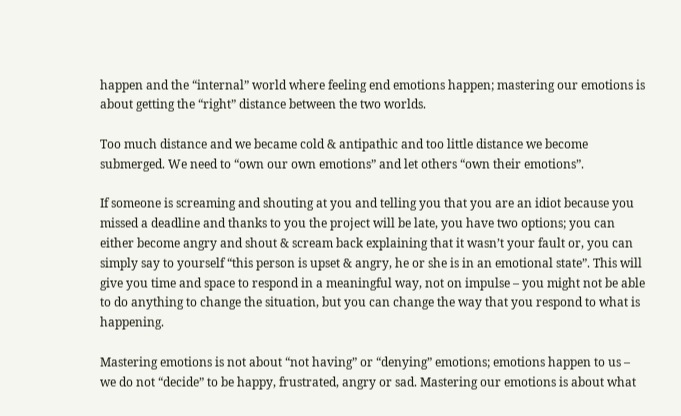happen and the “internal” world where feeling end emotions happen; mastering our emotions is about getting the “right” distance between the two worlds.

Too much distance and we became cold & antipathic and too little distance we become submerged. We need to “own our own emotions” and let others “own their emotions”.

If someone is screaming and shouting at you and telling you that you are an idiot because you missed a deadline and thanks to you the project will be late, you have two options; you can either become angry and shout & scream back explaining that it wasn’t your fault or, you can simply say to yourself “this person is upset & angry, he or she is in an emotional state”. This will give you time and space to respond in a meaningful way, not on impulse – you might not be able to do anything to change the situation, but you can change the way that you respond to what is happening.

Mastering emotions is not about “not having” or “denying” emotions; emotions happen to us – we do not “decide” to be happy, frustrated, angry or sad. Mastering our emotions is about what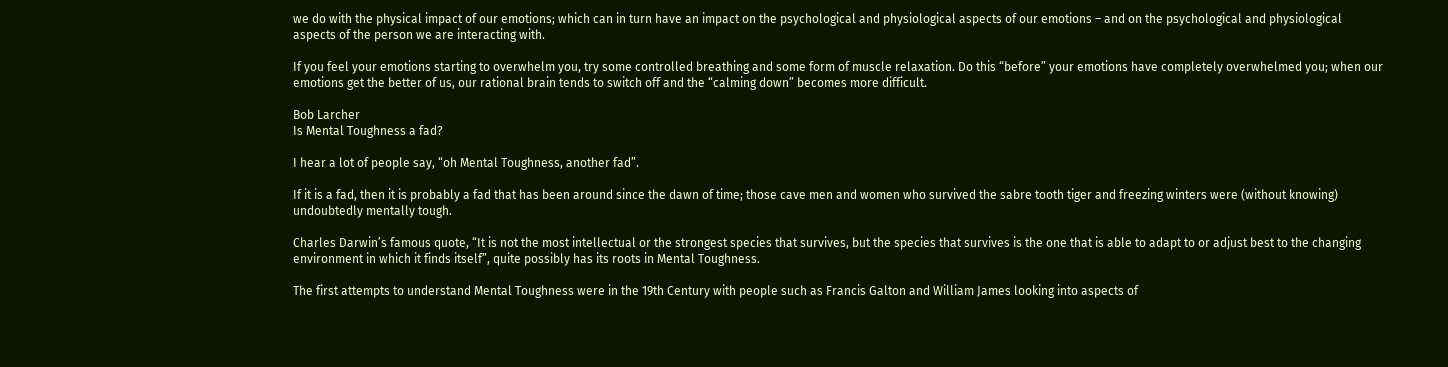we do with the physical impact of our emotions; which can in turn have an impact on the psychological and physiological aspects of our emotions – and on the psychological and physiological aspects of the person we are interacting with.

If you feel your emotions starting to overwhelm you, try some controlled breathing and some form of muscle relaxation. Do this “before” your emotions have completely overwhelmed you; when our emotions get the better of us, our rational brain tends to switch off and the “calming down” becomes more difficult.

Bob Larcher
Is Mental Toughness a fad?

I hear a lot of people say, “oh Mental Toughness, another fad”.

If it is a fad, then it is probably a fad that has been around since the dawn of time; those cave men and women who survived the sabre tooth tiger and freezing winters were (without knowing) undoubtedly mentally tough.

Charles Darwin’s famous quote, “It is not the most intellectual or the strongest species that survives, but the species that survives is the one that is able to adapt to or adjust best to the changing environment in which it finds itself”, quite possibly has its roots in Mental Toughness.

The first attempts to understand Mental Toughness were in the 19th Century with people such as Francis Galton and William James looking into aspects of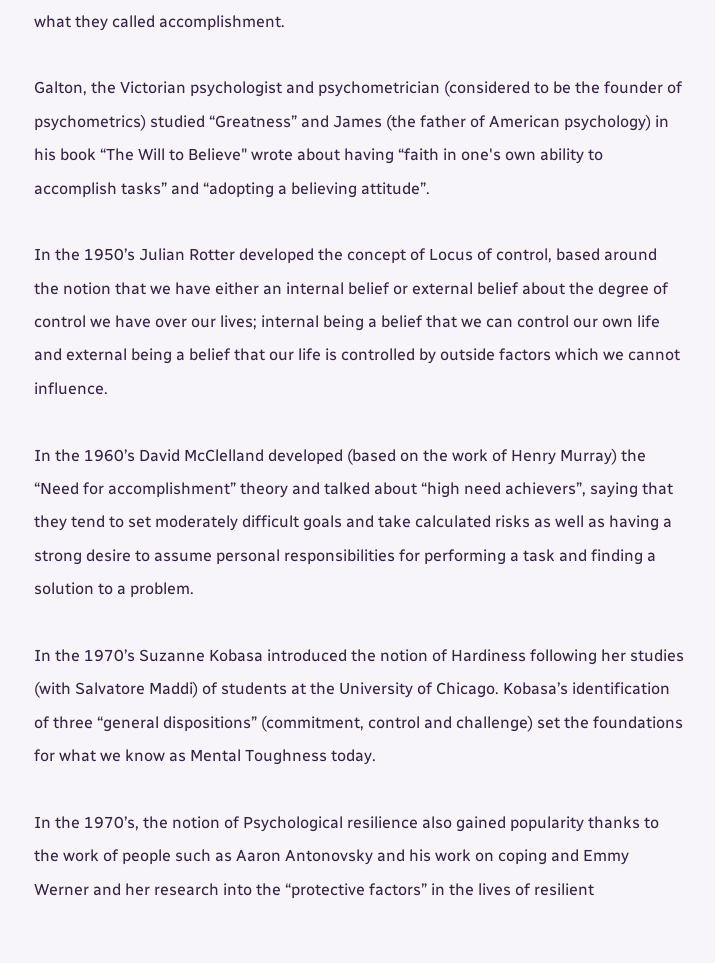what they called accomplishment.

Galton, the Victorian psychologist and psychometrician (considered to be the founder of psychometrics) studied “Greatness” and James (the father of American psychology) in his book “The Will to Believe" wrote about having “faith in one's own ability to accomplish tasks” and “adopting a believing attitude”.

In the 1950’s Julian Rotter developed the concept of Locus of control, based around the notion that we have either an internal belief or external belief about the degree of control we have over our lives; internal being a belief that we can control our own life and external being a belief that our life is controlled by outside factors which we cannot influence.

In the 1960’s David McClelland developed (based on the work of Henry Murray) the “Need for accomplishment” theory and talked about “high need achievers”, saying that they tend to set moderately difficult goals and take calculated risks as well as having a strong desire to assume personal responsibilities for performing a task and finding a solution to a problem.

In the 1970’s Suzanne Kobasa introduced the notion of Hardiness following her studies (with Salvatore Maddi) of students at the University of Chicago. Kobasa’s identification of three “general dispositions” (commitment, control and challenge) set the foundations for what we know as Mental Toughness today.

In the 1970’s, the notion of Psychological resilience also gained popularity thanks to the work of people such as Aaron Antonovsky and his work on coping and Emmy Werner and her research into the “protective factors” in the lives of resilient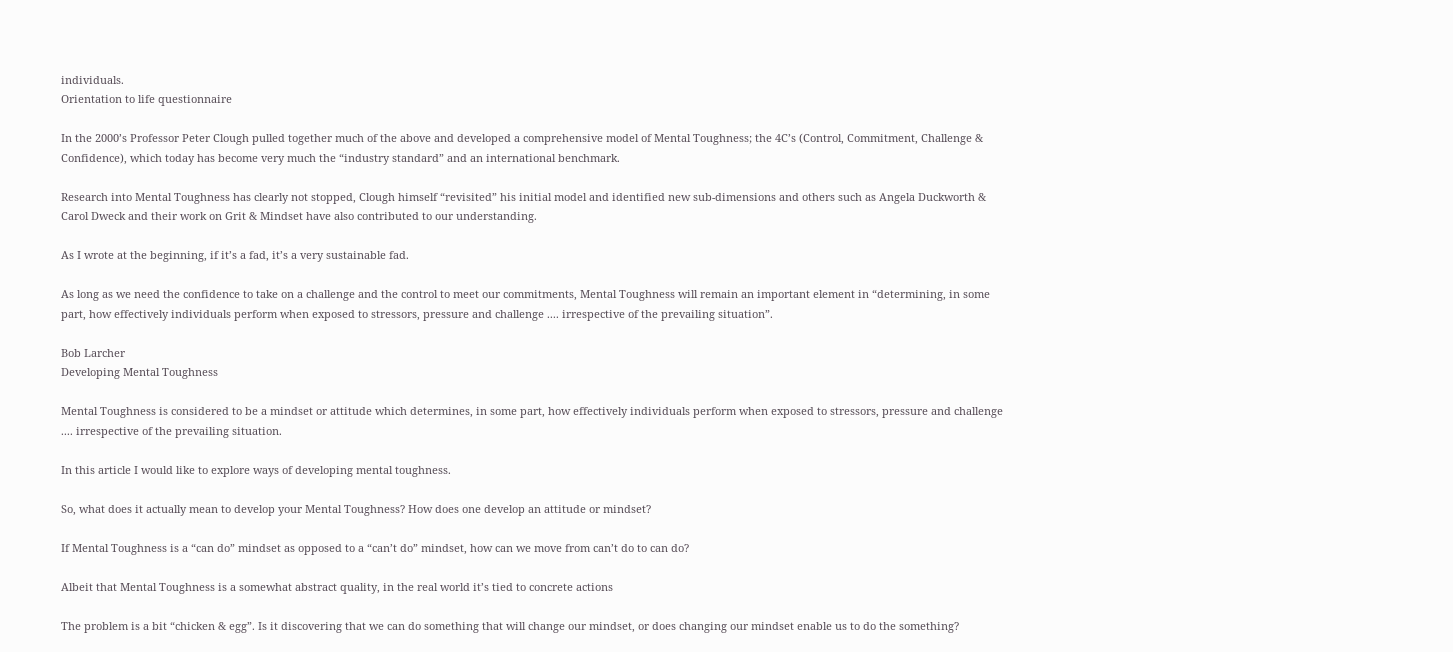individuals.
Orientation to life questionnaire

In the 2000’s Professor Peter Clough pulled together much of the above and developed a comprehensive model of Mental Toughness; the 4C’s (Control, Commitment, Challenge & Confidence), which today has become very much the “industry standard” and an international benchmark.

Research into Mental Toughness has clearly not stopped, Clough himself “revisited” his initial model and identified new sub-dimensions and others such as Angela Duckworth & Carol Dweck and their work on Grit & Mindset have also contributed to our understanding.

As I wrote at the beginning, if it’s a fad, it’s a very sustainable fad.

As long as we need the confidence to take on a challenge and the control to meet our commitments, Mental Toughness will remain an important element in “determining, in some part, how effectively individuals perform when exposed to stressors, pressure and challenge .... irrespective of the prevailing situation”.

Bob Larcher
Developing Mental Toughness

Mental Toughness is considered to be a mindset or attitude which determines, in some part, how effectively individuals perform when exposed to stressors, pressure and challenge .... irrespective of the prevailing situation.

In this article I would like to explore ways of developing mental toughness.

So, what does it actually mean to develop your Mental Toughness? How does one develop an attitude or mindset?

If Mental Toughness is a “can do” mindset as opposed to a “can’t do” mindset, how can we move from can’t do to can do?

Albeit that Mental Toughness is a somewhat abstract quality, in the real world it’s tied to concrete actions

The problem is a bit “chicken & egg”. Is it discovering that we can do something that will change our mindset, or does changing our mindset enable us to do the something?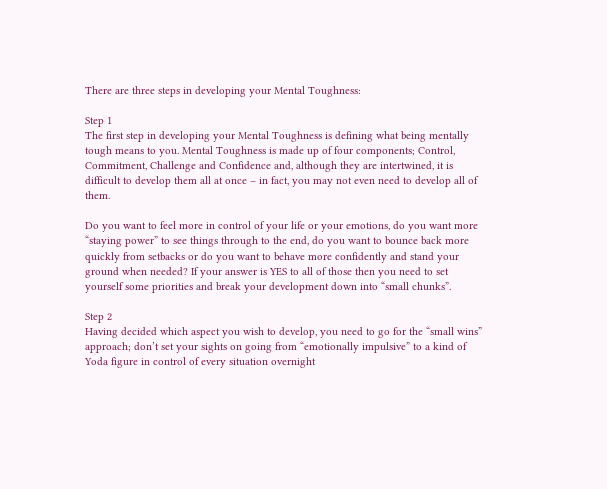There are three steps in developing your Mental Toughness:

Step 1
The first step in developing your Mental Toughness is defining what being mentally tough means to you. Mental Toughness is made up of four components; Control, Commitment, Challenge and Confidence and, although they are intertwined, it is difficult to develop them all at once – in fact, you may not even need to develop all of them.

Do you want to feel more in control of your life or your emotions, do you want more “staying power” to see things through to the end, do you want to bounce back more quickly from setbacks or do you want to behave more confidently and stand your ground when needed? If your answer is YES to all of those then you need to set yourself some priorities and break your development down into “small chunks”.

Step 2
Having decided which aspect you wish to develop, you need to go for the “small wins” approach; don’t set your sights on going from “emotionally impulsive” to a kind of Yoda figure in control of every situation overnight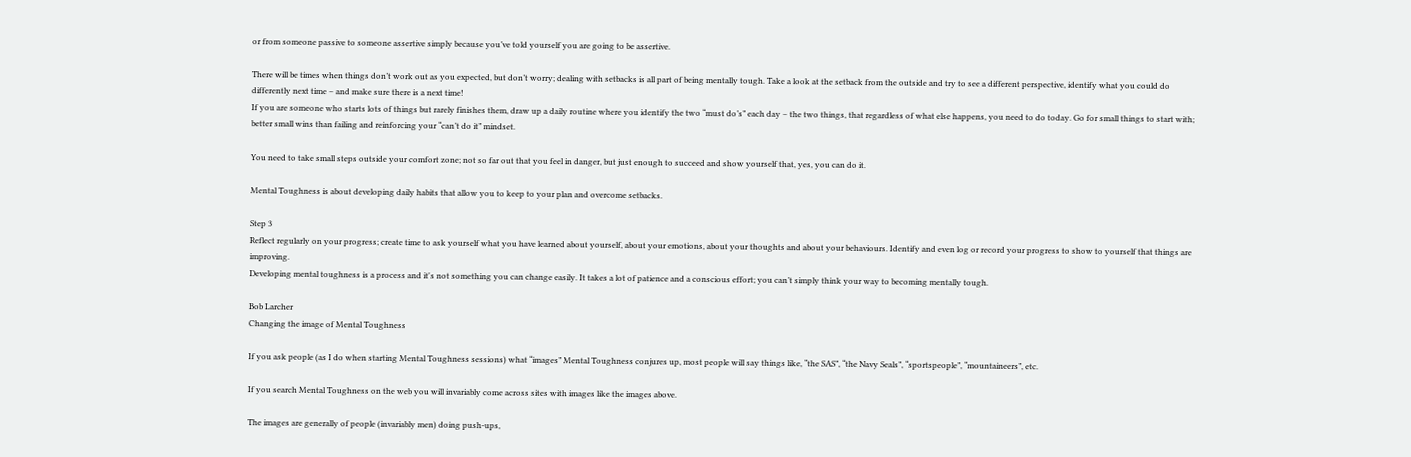or from someone passive to someone assertive simply because you’ve told yourself you are going to be assertive.

There will be times when things don’t work out as you expected, but don’t worry; dealing with setbacks is all part of being mentally tough. Take a look at the setback from the outside and try to see a different perspective, identify what you could do differently next time – and make sure there is a next time!
If you are someone who starts lots of things but rarely finishes them, draw up a daily routine where you identify the two “must do’s” each day – the two things, that regardless of what else happens, you need to do today. Go for small things to start with; better small wins than failing and reinforcing your “can’t do it” mindset.

You need to take small steps outside your comfort zone; not so far out that you feel in danger, but just enough to succeed and show yourself that, yes, you can do it.

Mental Toughness is about developing daily habits that allow you to keep to your plan and overcome setbacks.

Step 3
Reflect regularly on your progress; create time to ask yourself what you have learned about yourself, about your emotions, about your thoughts and about your behaviours. Identify and even log or record your progress to show to yourself that things are improving.
Developing mental toughness is a process and it's not something you can change easily. It takes a lot of patience and a conscious effort; you can’t simply think your way to becoming mentally tough.

Bob Larcher
Changing the image of Mental Toughness

If you ask people (as I do when starting Mental Toughness sessions) what “images” Mental Toughness conjures up, most people will say things like, “the SAS”, “the Navy Seals”, “sportspeople”, “mountaineers”, etc.

If you search Mental Toughness on the web you will invariably come across sites with images like the images above.

The images are generally of people (invariably men) doing push-ups,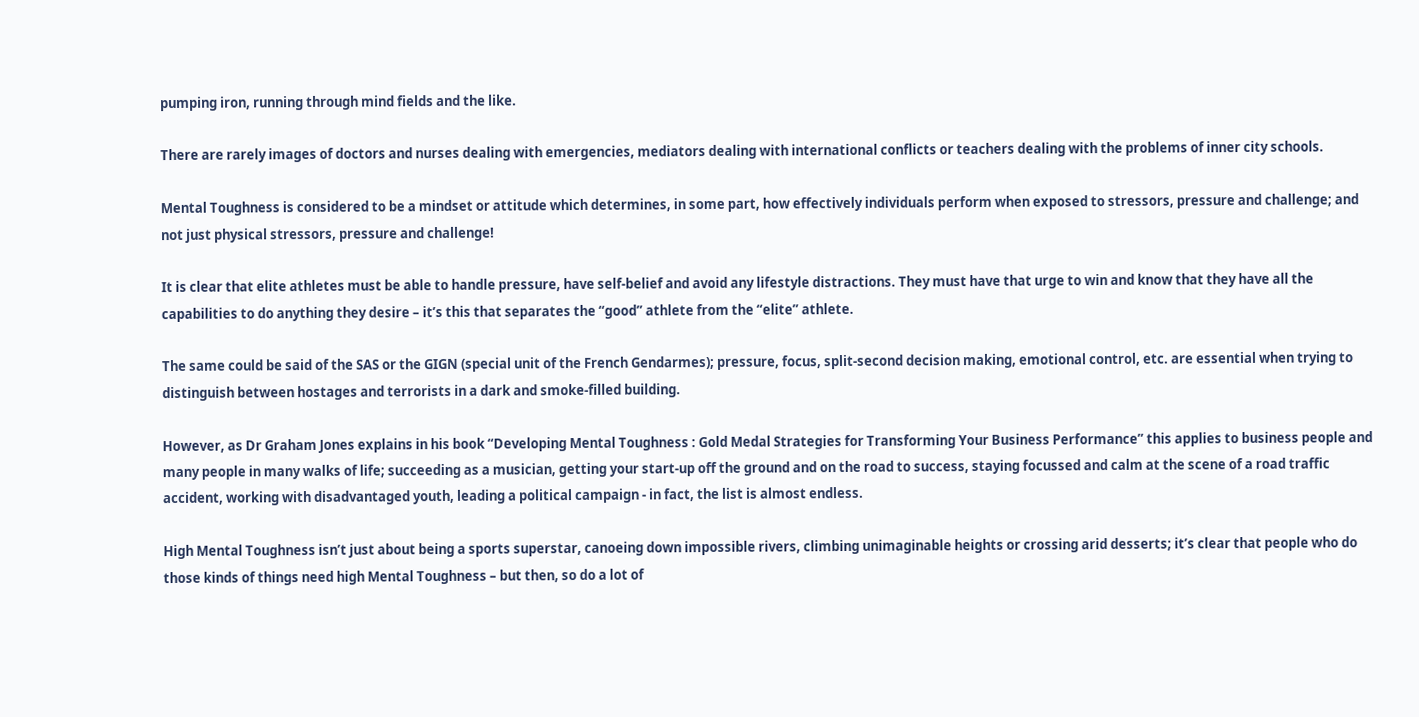pumping iron, running through mind fields and the like.

There are rarely images of doctors and nurses dealing with emergencies, mediators dealing with international conflicts or teachers dealing with the problems of inner city schools.

Mental Toughness is considered to be a mindset or attitude which determines, in some part, how effectively individuals perform when exposed to stressors, pressure and challenge; and not just physical stressors, pressure and challenge!

It is clear that elite athletes must be able to handle pressure, have self-belief and avoid any lifestyle distractions. They must have that urge to win and know that they have all the capabilities to do anything they desire – it’s this that separates the “good” athlete from the “elite” athlete.

The same could be said of the SAS or the GIGN (special unit of the French Gendarmes); pressure, focus, split-second decision making, emotional control, etc. are essential when trying to distinguish between hostages and terrorists in a dark and smoke-filled building.

However, as Dr Graham Jones explains in his book “Developing Mental Toughness : Gold Medal Strategies for Transforming Your Business Performance” this applies to business people and many people in many walks of life; succeeding as a musician, getting your start-up off the ground and on the road to success, staying focussed and calm at the scene of a road traffic accident, working with disadvantaged youth, leading a political campaign - in fact, the list is almost endless.

High Mental Toughness isn’t just about being a sports superstar, canoeing down impossible rivers, climbing unimaginable heights or crossing arid desserts; it’s clear that people who do those kinds of things need high Mental Toughness – but then, so do a lot of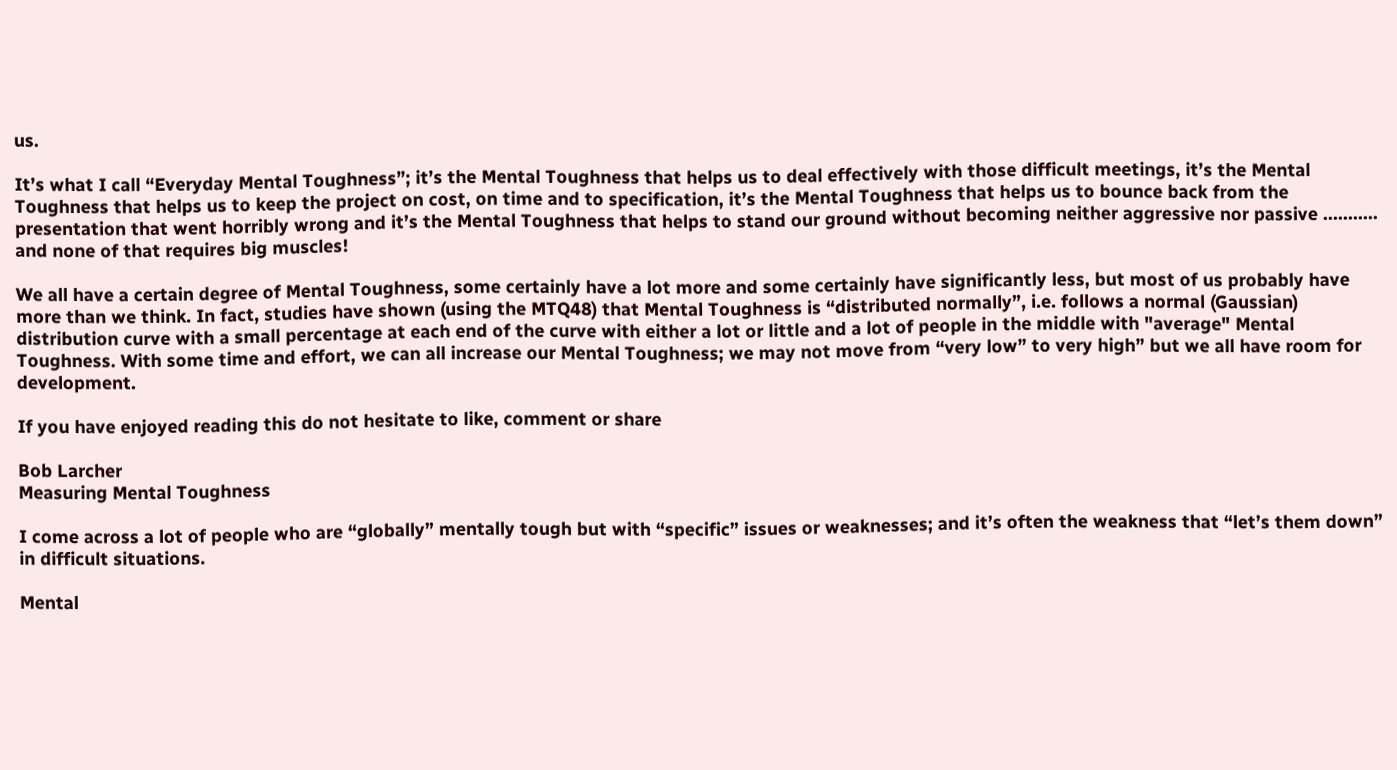us.

It’s what I call “Everyday Mental Toughness”; it’s the Mental Toughness that helps us to deal effectively with those difficult meetings, it’s the Mental Toughness that helps us to keep the project on cost, on time and to specification, it’s the Mental Toughness that helps us to bounce back from the presentation that went horribly wrong and it’s the Mental Toughness that helps to stand our ground without becoming neither aggressive nor passive ……….. and none of that requires big muscles!

We all have a certain degree of Mental Toughness, some certainly have a lot more and some certainly have significantly less, but most of us probably have more than we think. In fact, studies have shown (using the MTQ48) that Mental Toughness is “distributed normally”, i.e. follows a normal (Gaussian) distribution curve with a small percentage at each end of the curve with either a lot or little and a lot of people in the middle with "average" Mental Toughness. With some time and effort, we can all increase our Mental Toughness; we may not move from “very low” to very high” but we all have room for development.

If you have enjoyed reading this do not hesitate to like, comment or share

Bob Larcher
Measuring Mental Toughness

I come across a lot of people who are “globally” mentally tough but with “specific” issues or weaknesses; and it’s often the weakness that “let’s them down” in difficult situations.

Mental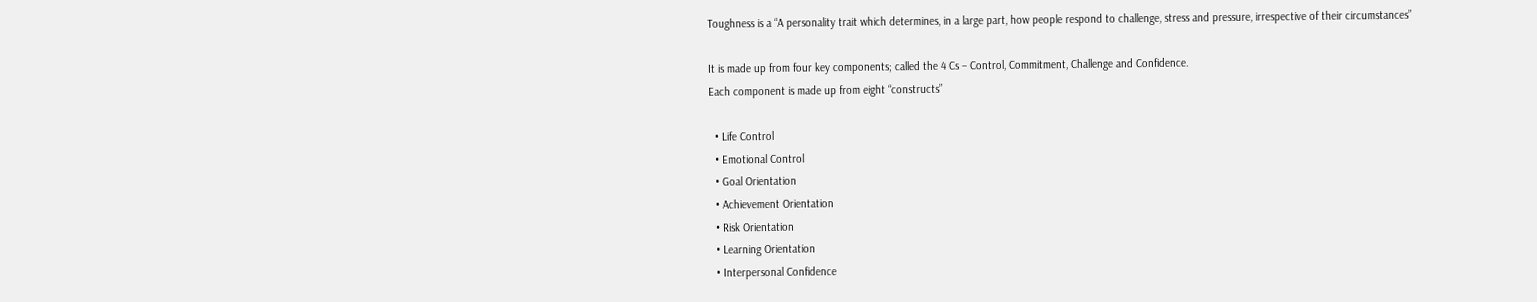Toughness is a “A personality trait which determines, in a large part, how people respond to challenge, stress and pressure, irrespective of their circumstances”

It is made up from four key components; called the 4 Cs – Control, Commitment, Challenge and Confidence.
Each component is made up from eight “constructs”

  • Life Control
  • Emotional Control
  • Goal Orientation
  • Achievement Orientation
  • Risk Orientation
  • Learning Orientation
  • Interpersonal Confidence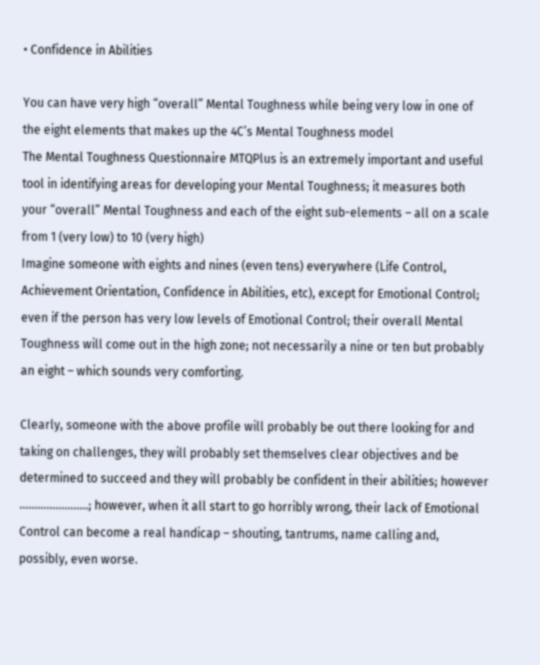• Confidence in Abilities

You can have very high “overall” Mental Toughness while being very low in one of the eight elements that makes up the 4C’s Mental Toughness model
The Mental Toughness Questionnaire MTQPlus is an extremely important and useful tool in identifying areas for developing your Mental Toughness; it measures both your “overall” Mental Toughness and each of the eight sub-elements – all on a scale from 1 (very low) to 10 (very high)
Imagine someone with eights and nines (even tens) everywhere (Life Control, Achievement Orientation, Confidence in Abilities, etc), except for Emotional Control; even if the person has very low levels of Emotional Control; their overall Mental Toughness will come out in the high zone; not necessarily a nine or ten but probably an eight – which sounds very comforting.

Clearly, someone with the above profile will probably be out there looking for and taking on challenges, they will probably set themselves clear objectives and be determined to succeed and they will probably be confident in their abilities; however …………………..; however, when it all start to go horribly wrong, their lack of Emotional Control can become a real handicap – shouting, tantrums, name calling and, possibly, even worse.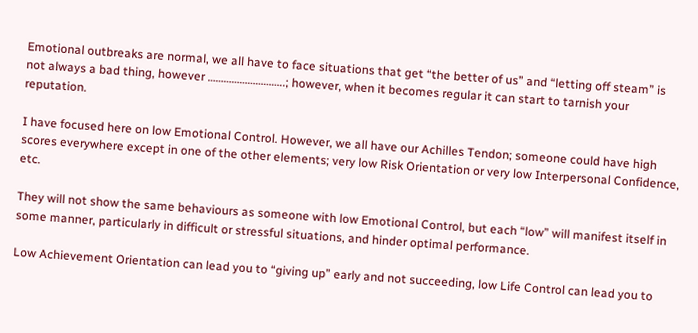Emotional outbreaks are normal, we all have to face situations that get “the better of us” and “letting off steam” is not always a bad thing, however ………………………..; however, when it becomes regular it can start to tarnish your reputation.

I have focused here on low Emotional Control. However, we all have our Achilles Tendon; someone could have high scores everywhere except in one of the other elements; very low Risk Orientation or very low Interpersonal Confidence, etc.

They will not show the same behaviours as someone with low Emotional Control, but each “low” will manifest itself in some manner, particularly in difficult or stressful situations, and hinder optimal performance.

Low Achievement Orientation can lead you to “giving up” early and not succeeding, low Life Control can lead you to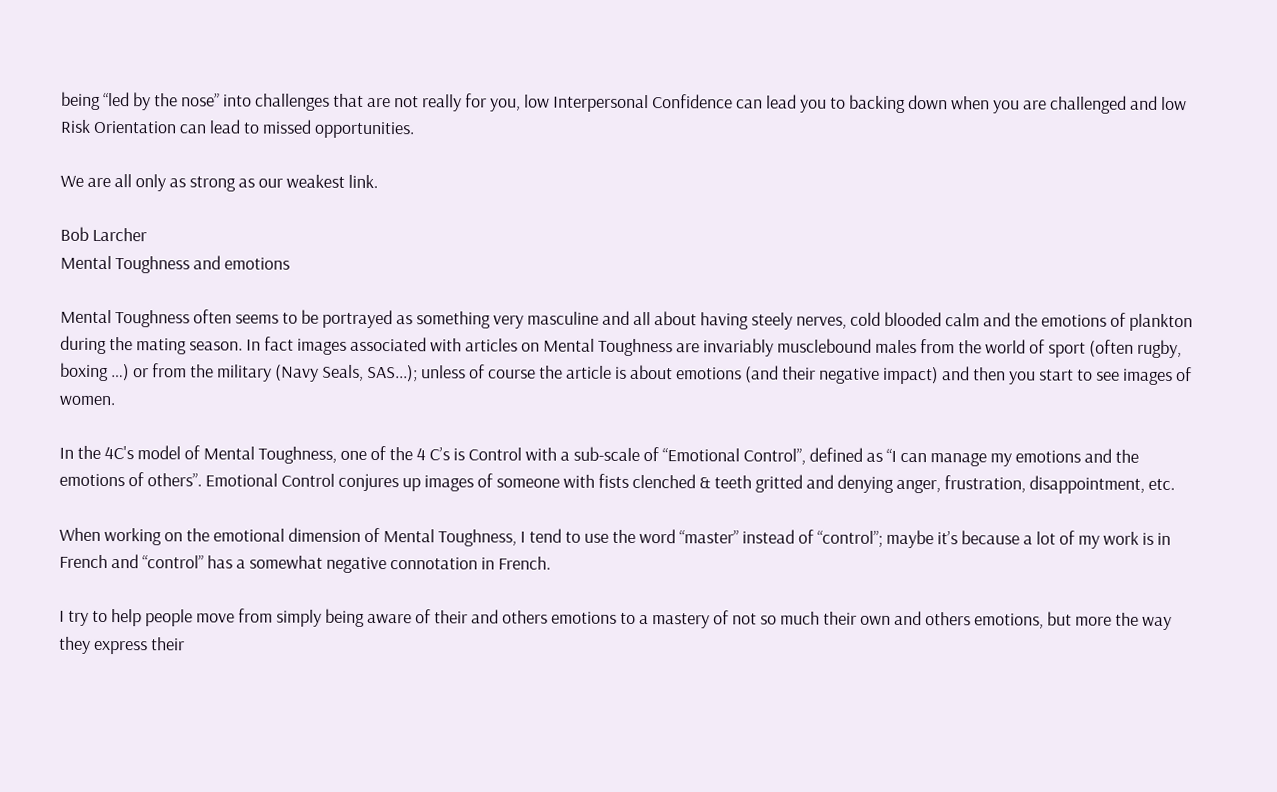being “led by the nose” into challenges that are not really for you, low Interpersonal Confidence can lead you to backing down when you are challenged and low Risk Orientation can lead to missed opportunities.

We are all only as strong as our weakest link.

Bob Larcher
Mental Toughness and emotions

Mental Toughness often seems to be portrayed as something very masculine and all about having steely nerves, cold blooded calm and the emotions of plankton during the mating season. In fact images associated with articles on Mental Toughness are invariably musclebound males from the world of sport (often rugby, boxing …) or from the military (Navy Seals, SAS...); unless of course the article is about emotions (and their negative impact) and then you start to see images of women.

In the 4C's model of Mental Toughness, one of the 4 C’s is Control with a sub-scale of “Emotional Control”, defined as “I can manage my emotions and the emotions of others”. Emotional Control conjures up images of someone with fists clenched & teeth gritted and denying anger, frustration, disappointment, etc.

When working on the emotional dimension of Mental Toughness, I tend to use the word “master” instead of “control”; maybe it’s because a lot of my work is in French and “control” has a somewhat negative connotation in French.

I try to help people move from simply being aware of their and others emotions to a mastery of not so much their own and others emotions, but more the way they express their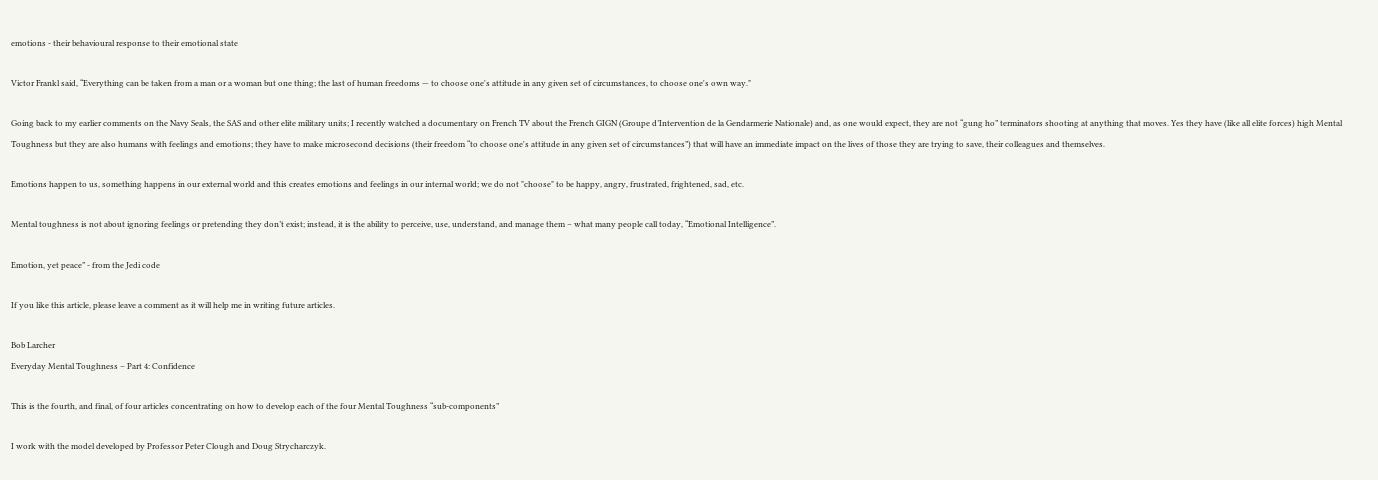emotions - their behavioural response to their emotional state

Victor Frankl said, “Everything can be taken from a man or a woman but one thing; the last of human freedoms — to choose one's attitude in any given set of circumstances, to choose one's own way."

Going back to my earlier comments on the Navy Seals, the SAS and other elite military units; I recently watched a documentary on French TV about the French GIGN (Groupe d’Intervention de la Gendarmerie Nationale) and, as one would expect, they are not “gung ho” terminators shooting at anything that moves. Yes they have (like all elite forces) high Mental Toughness but they are also humans with feelings and emotions; they have to make microsecond decisions (their freedom “to choose one's attitude in any given set of circumstances”) that will have an immediate impact on the lives of those they are trying to save, their colleagues and themselves.

Emotions happen to us, something happens in our external world and this creates emotions and feelings in our internal world; we do not "choose" to be happy, angry, frustrated, frightened, sad, etc.

Mental toughness is not about ignoring feelings or pretending they don’t exist; instead, it is the ability to perceive, use, understand, and manage them – what many people call today, “Emotional Intelligence”.

Emotion, yet peace” - from the Jedi code

If you like this article, please leave a comment as it will help me in writing future articles.

Bob Larcher
Everyday Mental Toughness – Part 4: Confidence

This is the fourth, and final, of four articles concentrating on how to develop each of the four Mental Toughness “sub-components”

I work with the model developed by Professor Peter Clough and Doug Strycharczyk.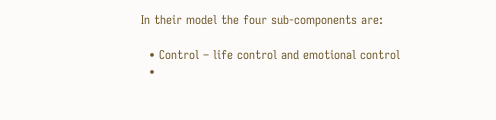In their model the four sub-components are:

  • Control – life control and emotional control
  •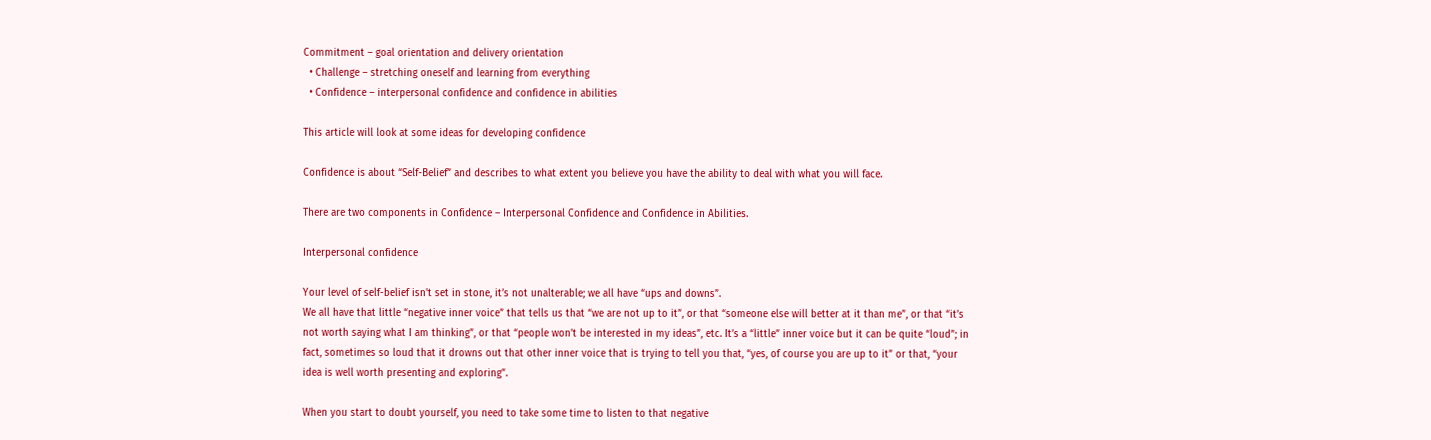Commitment – goal orientation and delivery orientation
  • Challenge – stretching oneself and learning from everything
  • Confidence – interpersonal confidence and confidence in abilities

This article will look at some ideas for developing confidence

Confidence is about “Self-Belief” and describes to what extent you believe you have the ability to deal with what you will face.

There are two components in Confidence – Interpersonal Confidence and Confidence in Abilities.

Interpersonal confidence

Your level of self-belief isn't set in stone, it’s not unalterable; we all have “ups and downs”.
We all have that little “negative inner voice” that tells us that “we are not up to it”, or that “someone else will better at it than me”, or that “it’s not worth saying what I am thinking”, or that “people won’t be interested in my ideas”, etc. It’s a “little” inner voice but it can be quite “loud”; in fact, sometimes so loud that it drowns out that other inner voice that is trying to tell you that, “yes, of course you are up to it” or that, “your idea is well worth presenting and exploring”.

When you start to doubt yourself, you need to take some time to listen to that negative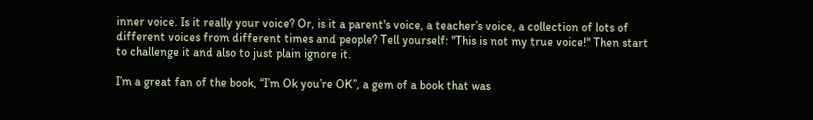inner voice. Is it really your voice? Or, is it a parent's voice, a teacher’s voice, a collection of lots of different voices from different times and people? Tell yourself: "This is not my true voice!" Then start to challenge it and also to just plain ignore it.

I’m a great fan of the book, “I’m Ok you’re OK”, a gem of a book that was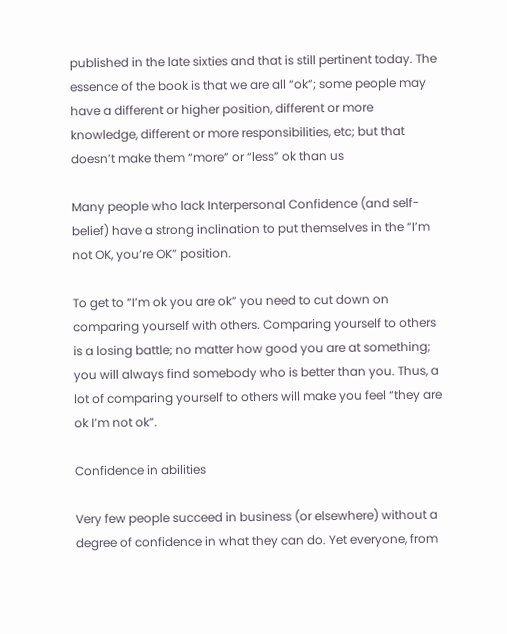published in the late sixties and that is still pertinent today. The essence of the book is that we are all “ok”; some people may have a different or higher position, different or more knowledge, different or more responsibilities, etc; but that doesn’t make them “more” or “less” ok than us

Many people who lack Interpersonal Confidence (and self-belief) have a strong inclination to put themselves in the “I’m not OK, you’re OK” position.

To get to “I’m ok you are ok” you need to cut down on comparing yourself with others. Comparing yourself to others is a losing battle; no matter how good you are at something; you will always find somebody who is better than you. Thus, a lot of comparing yourself to others will make you feel “they are ok I’m not ok”.

Confidence in abilities

Very few people succeed in business (or elsewhere) without a degree of confidence in what they can do. Yet everyone, from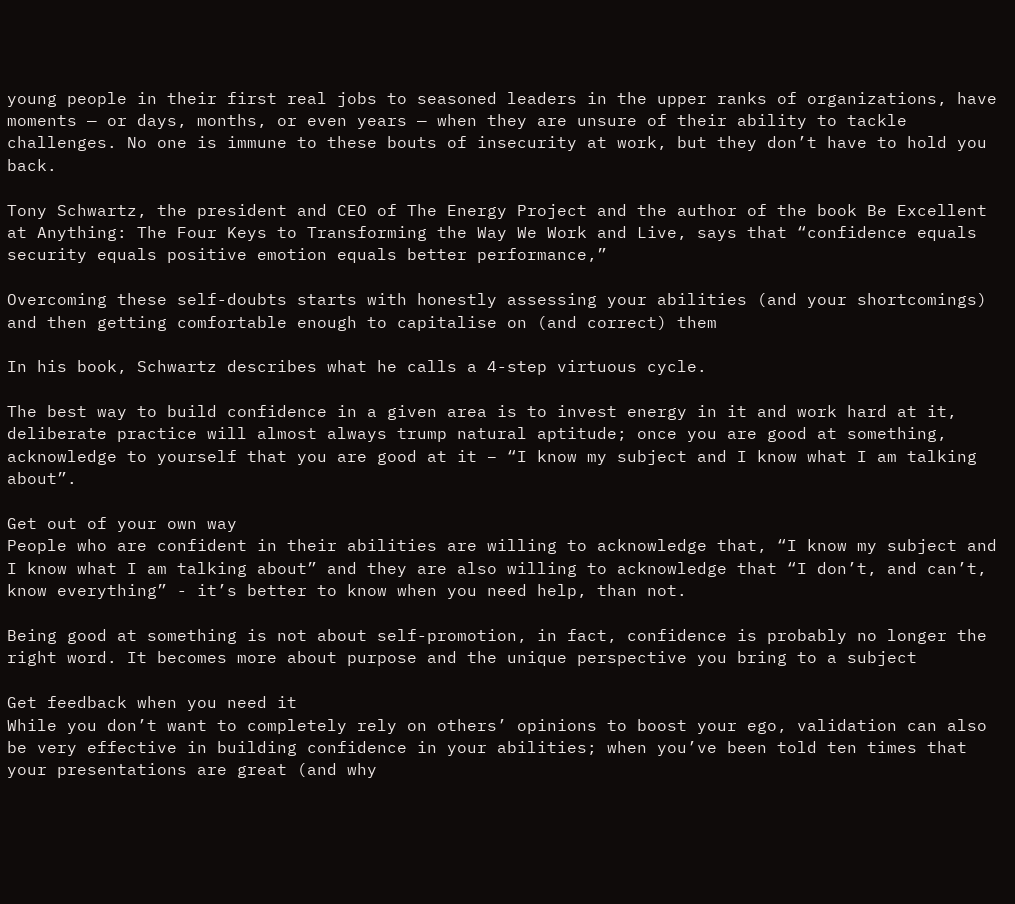young people in their first real jobs to seasoned leaders in the upper ranks of organizations, have moments — or days, months, or even years — when they are unsure of their ability to tackle challenges. No one is immune to these bouts of insecurity at work, but they don’t have to hold you back.

Tony Schwartz, the president and CEO of The Energy Project and the author of the book Be Excellent at Anything: The Four Keys to Transforming the Way We Work and Live, says that “confidence equals security equals positive emotion equals better performance,”

Overcoming these self-doubts starts with honestly assessing your abilities (and your shortcomings) and then getting comfortable enough to capitalise on (and correct) them

In his book, Schwartz describes what he calls a 4-step virtuous cycle.

The best way to build confidence in a given area is to invest energy in it and work hard at it, deliberate practice will almost always trump natural aptitude; once you are good at something, acknowledge to yourself that you are good at it – “I know my subject and I know what I am talking about”.

Get out of your own way
People who are confident in their abilities are willing to acknowledge that, “I know my subject and I know what I am talking about” and they are also willing to acknowledge that “I don’t, and can’t, know everything” - it’s better to know when you need help, than not.

Being good at something is not about self-promotion, in fact, confidence is probably no longer the right word. It becomes more about purpose and the unique perspective you bring to a subject

Get feedback when you need it
While you don’t want to completely rely on others’ opinions to boost your ego, validation can also be very effective in building confidence in your abilities; when you’ve been told ten times that your presentations are great (and why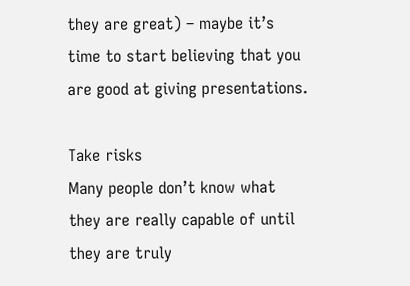they are great) – maybe it’s time to start believing that you are good at giving presentations.

Take risks
Many people don’t know what they are really capable of until they are truly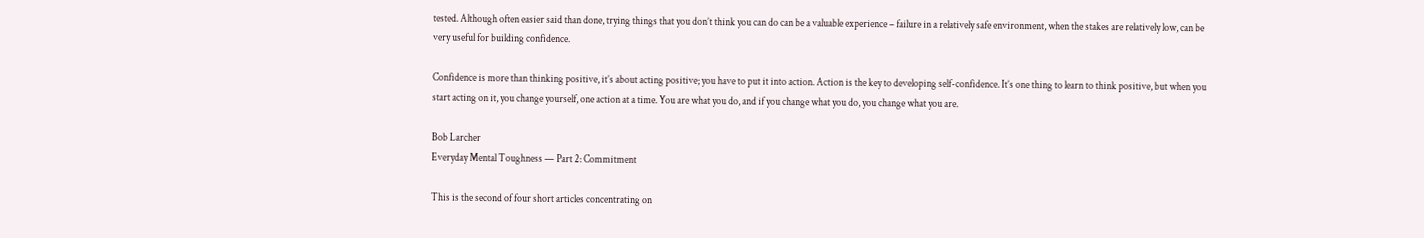tested. Although often easier said than done, trying things that you don’t think you can do can be a valuable experience – failure in a relatively safe environment, when the stakes are relatively low, can be very useful for building confidence.

Confidence is more than thinking positive, it’s about acting positive; you have to put it into action. Action is the key to developing self-confidence. It’s one thing to learn to think positive, but when you start acting on it, you change yourself, one action at a time. You are what you do, and if you change what you do, you change what you are.

Bob Larcher
Everyday Mental Toughness — Part 2: Commitment

This is the second of four short articles concentrating on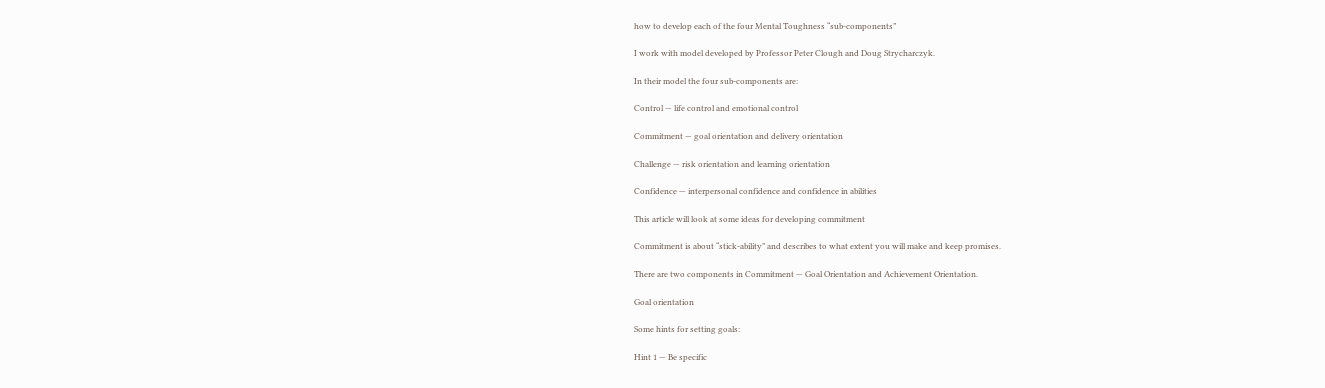how to develop each of the four Mental Toughness “sub-components”

I work with model developed by Professor Peter Clough and Doug Strycharczyk.

In their model the four sub-components are:

Control — life control and emotional control

Commitment — goal orientation and delivery orientation

Challenge — risk orientation and learning orientation

Confidence — interpersonal confidence and confidence in abilities

This article will look at some ideas for developing commitment

Commitment is about “stick-ability” and describes to what extent you will make and keep promises.

There are two components in Commitment — Goal Orientation and Achievement Orientation.

Goal orientation

Some hints for setting goals:

Hint 1 — Be specific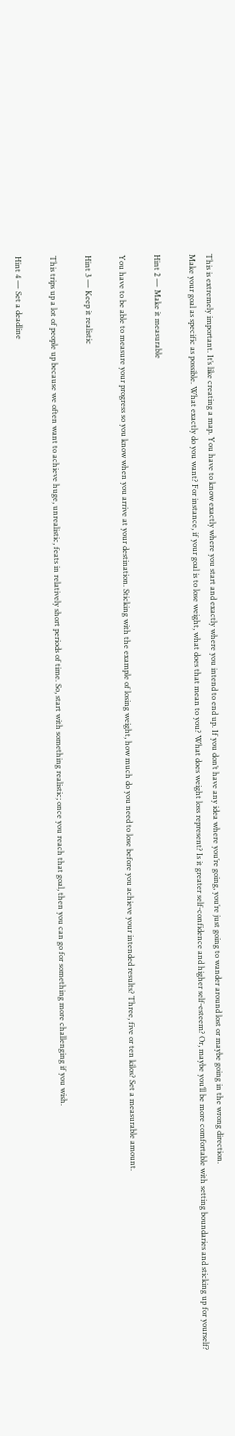This is extremely important. It’s like creating a map. You have to know exactly where you start and exactly where you intend to end up. If you don’t have any idea where you’re going, you’re just going to wander around lost or maybe going in the wrong direction.
Make your goal as specific as possible. What exactly do you want? For instance, if your goal is to lose weight, what does that mean to you? What does weight loss represent? Is it greater self-confidence and higher self-esteem? Or, maybe you’ll be more comfortable with setting boundaries and sticking up for yourself?

Hint 2 — Make it measurable

You have to be able to measure your progress so you know when you arrive at your destination. Sticking with the example of losing weight, how much do you need to lose before you achieve your intended results? Three, five or ten kilos? Set a measurable amount.

Hint 3 — Keep it realistic

This trips up a lot of people up because we often want to achieve huge, unrealistic, feats in relatively short periods of time. So, start with something realistic; once you reach that goal, then you can go for something more challenging if you wish.

Hint 4 — Set a deadline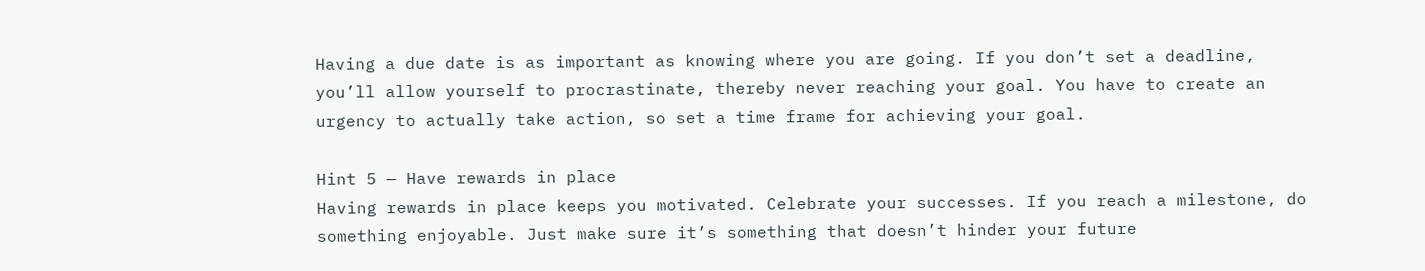Having a due date is as important as knowing where you are going. If you don’t set a deadline, you’ll allow yourself to procrastinate, thereby never reaching your goal. You have to create an urgency to actually take action, so set a time frame for achieving your goal.

Hint 5 — Have rewards in place
Having rewards in place keeps you motivated. Celebrate your successes. If you reach a milestone, do something enjoyable. Just make sure it’s something that doesn’t hinder your future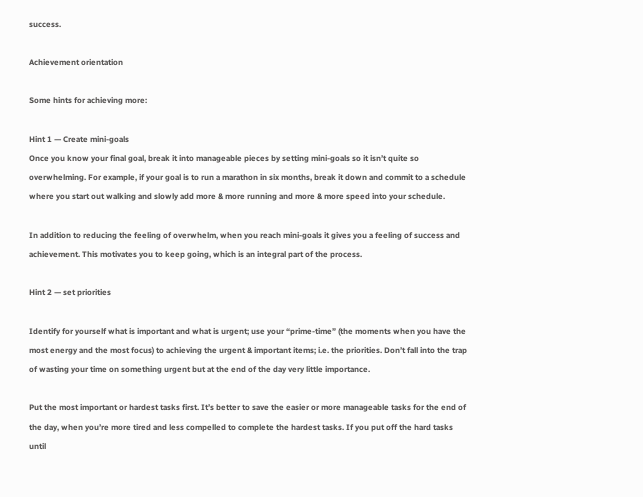success.

Achievement orientation

Some hints for achieving more:

Hint 1 — Create mini-goals
Once you know your final goal, break it into manageable pieces by setting mini-goals so it isn’t quite so overwhelming. For example, if your goal is to run a marathon in six months, break it down and commit to a schedule where you start out walking and slowly add more & more running and more & more speed into your schedule.

In addition to reducing the feeling of overwhelm, when you reach mini-goals it gives you a feeling of success and achievement. This motivates you to keep going, which is an integral part of the process.

Hint 2 — set priorities

Identify for yourself what is important and what is urgent; use your “prime-time” (the moments when you have the most energy and the most focus) to achieving the urgent & important items; i.e. the priorities. Don’t fall into the trap of wasting your time on something urgent but at the end of the day very little importance.

Put the most important or hardest tasks first. It’s better to save the easier or more manageable tasks for the end of the day, when you’re more tired and less compelled to complete the hardest tasks. If you put off the hard tasks until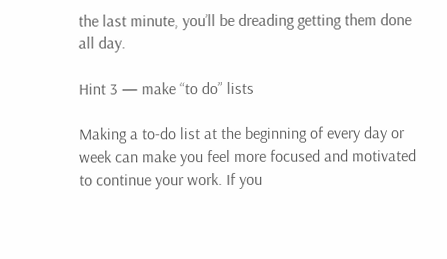the last minute, you’ll be dreading getting them done all day.

Hint 3 — make “to do” lists

Making a to-do list at the beginning of every day or week can make you feel more focused and motivated to continue your work. If you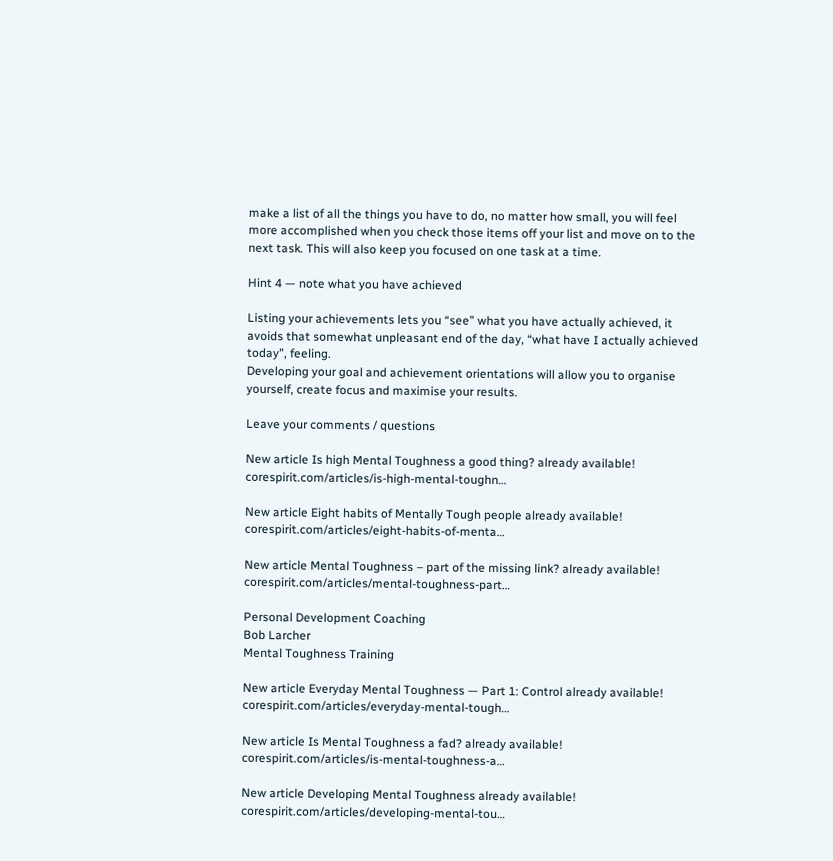make a list of all the things you have to do, no matter how small, you will feel more accomplished when you check those items off your list and move on to the next task. This will also keep you focused on one task at a time.

Hint 4 — note what you have achieved

Listing your achievements lets you “see” what you have actually achieved, it avoids that somewhat unpleasant end of the day, “what have I actually achieved today”, feeling.
Developing your goal and achievement orientations will allow you to organise yourself, create focus and maximise your results.

Leave your comments / questions

New article Is high Mental Toughness a good thing? already available! corespirit.com/articles/is-high-mental-toughn…

New article Eight habits of Mentally Tough people already available! corespirit.com/articles/eight-habits-of-menta…

New article Mental Toughness – part of the missing link? already available! corespirit.com/articles/mental-toughness-part…

Personal Development Coaching
Bob Larcher
Mental Toughness Training

New article Everyday Mental Toughness — Part 1: Control already available! corespirit.com/articles/everyday-mental-tough…

New article Is Mental Toughness a fad? already available! corespirit.com/articles/is-mental-toughness-a…

New article Developing Mental Toughness already available! corespirit.com/articles/developing-mental-tou…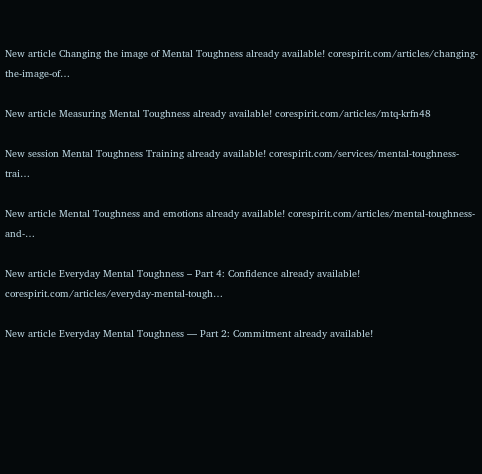New article Changing the image of Mental Toughness already available! corespirit.com/articles/changing-the-image-of…

New article Measuring Mental Toughness already available! corespirit.com/articles/mtq-krfn48

New session Mental Toughness Training already available! corespirit.com/services/mental-toughness-trai…

New article Mental Toughness and emotions already available! corespirit.com/articles/mental-toughness-and-…

New article Everyday Mental Toughness – Part 4: Confidence already available! corespirit.com/articles/everyday-mental-tough…

New article Everyday Mental Toughness — Part 2: Commitment already available!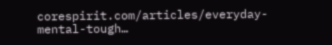corespirit.com/articles/everyday-mental-tough…